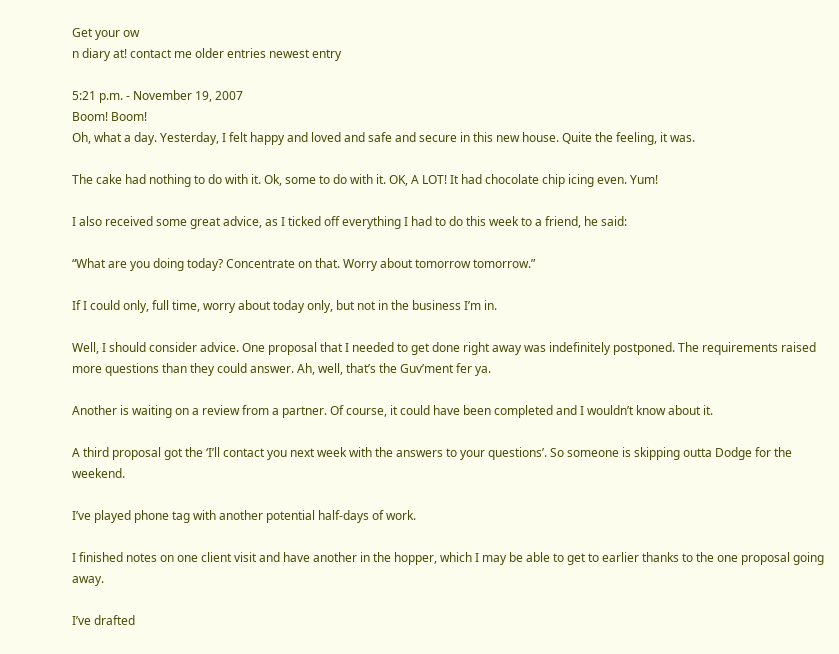Get your ow
n diary at! contact me older entries newest entry

5:21 p.m. - November 19, 2007
Boom! Boom!
Oh, what a day. Yesterday, I felt happy and loved and safe and secure in this new house. Quite the feeling, it was.

The cake had nothing to do with it. Ok, some to do with it. OK, A LOT! It had chocolate chip icing even. Yum!

I also received some great advice, as I ticked off everything I had to do this week to a friend, he said:

“What are you doing today? Concentrate on that. Worry about tomorrow tomorrow.”

If I could only, full time, worry about today only, but not in the business I’m in.

Well, I should consider advice. One proposal that I needed to get done right away was indefinitely postponed. The requirements raised more questions than they could answer. Ah, well, that’s the Guv’ment fer ya.

Another is waiting on a review from a partner. Of course, it could have been completed and I wouldn’t know about it.

A third proposal got the ‘I’ll contact you next week with the answers to your questions’. So someone is skipping outta Dodge for the weekend.

I’ve played phone tag with another potential half-days of work.

I finished notes on one client visit and have another in the hopper, which I may be able to get to earlier thanks to the one proposal going away.

I’ve drafted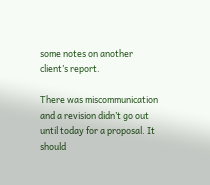some notes on another client’s report.

There was miscommunication and a revision didn’t go out until today for a proposal. It should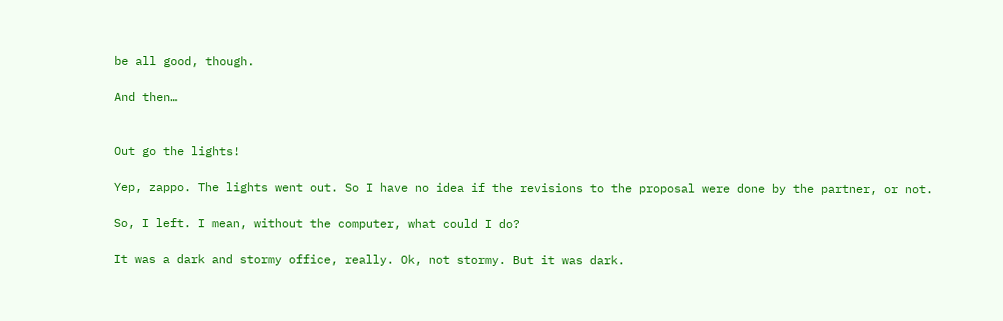be all good, though.

And then…


Out go the lights!

Yep, zappo. The lights went out. So I have no idea if the revisions to the proposal were done by the partner, or not.

So, I left. I mean, without the computer, what could I do?

It was a dark and stormy office, really. Ok, not stormy. But it was dark.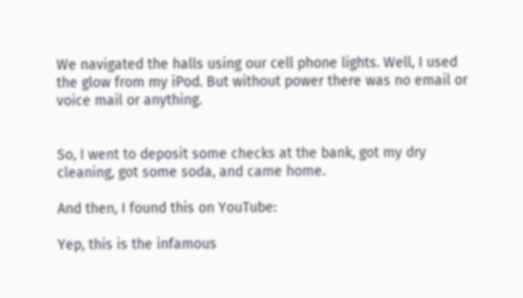We navigated the halls using our cell phone lights. Well, I used the glow from my iPod. But without power there was no email or voice mail or anything.


So, I went to deposit some checks at the bank, got my dry cleaning, got some soda, and came home.

And then, I found this on YouTube:

Yep, this is the infamous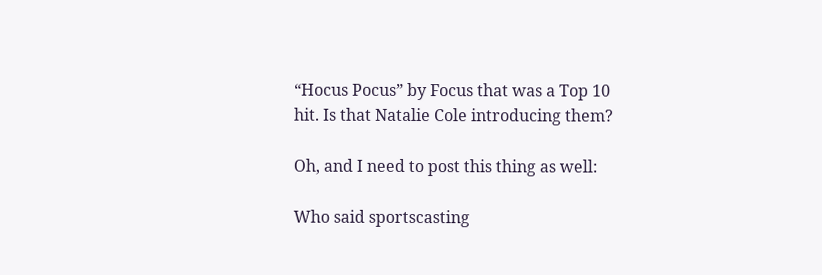“Hocus Pocus” by Focus that was a Top 10 hit. Is that Natalie Cole introducing them?

Oh, and I need to post this thing as well:

Who said sportscasting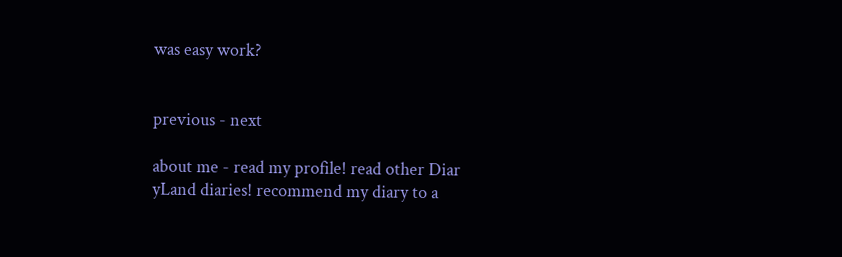was easy work?


previous - next

about me - read my profile! read other Diar
yLand diaries! recommend my diary to a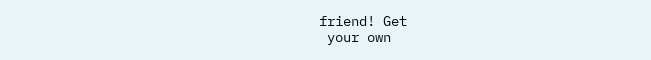friend! Get
 your own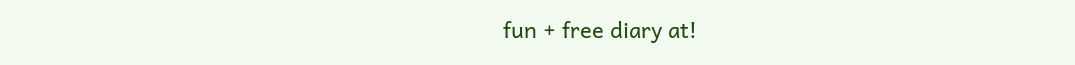fun + free diary at!